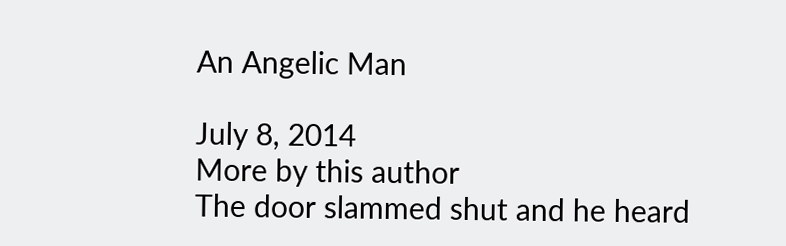An Angelic Man

July 8, 2014
More by this author
The door slammed shut and he heard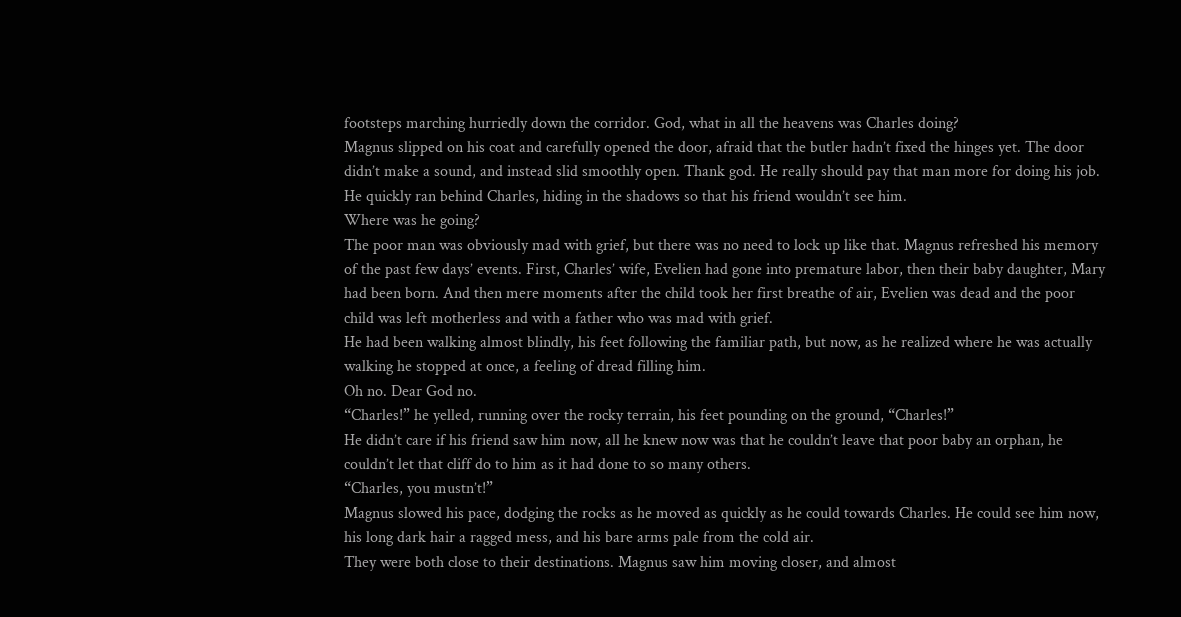footsteps marching hurriedly down the corridor. God, what in all the heavens was Charles doing?
Magnus slipped on his coat and carefully opened the door, afraid that the butler hadn’t fixed the hinges yet. The door didn’t make a sound, and instead slid smoothly open. Thank god. He really should pay that man more for doing his job.
He quickly ran behind Charles, hiding in the shadows so that his friend wouldn’t see him.
Where was he going?
The poor man was obviously mad with grief, but there was no need to lock up like that. Magnus refreshed his memory of the past few days’ events. First, Charles’ wife, Evelien had gone into premature labor, then their baby daughter, Mary had been born. And then mere moments after the child took her first breathe of air, Evelien was dead and the poor child was left motherless and with a father who was mad with grief.
He had been walking almost blindly, his feet following the familiar path, but now, as he realized where he was actually walking he stopped at once, a feeling of dread filling him.
Oh no. Dear God no.
“Charles!” he yelled, running over the rocky terrain, his feet pounding on the ground, “Charles!”
He didn’t care if his friend saw him now, all he knew now was that he couldn’t leave that poor baby an orphan, he couldn’t let that cliff do to him as it had done to so many others.
“Charles, you mustn’t!”
Magnus slowed his pace, dodging the rocks as he moved as quickly as he could towards Charles. He could see him now, his long dark hair a ragged mess, and his bare arms pale from the cold air.
They were both close to their destinations. Magnus saw him moving closer, and almost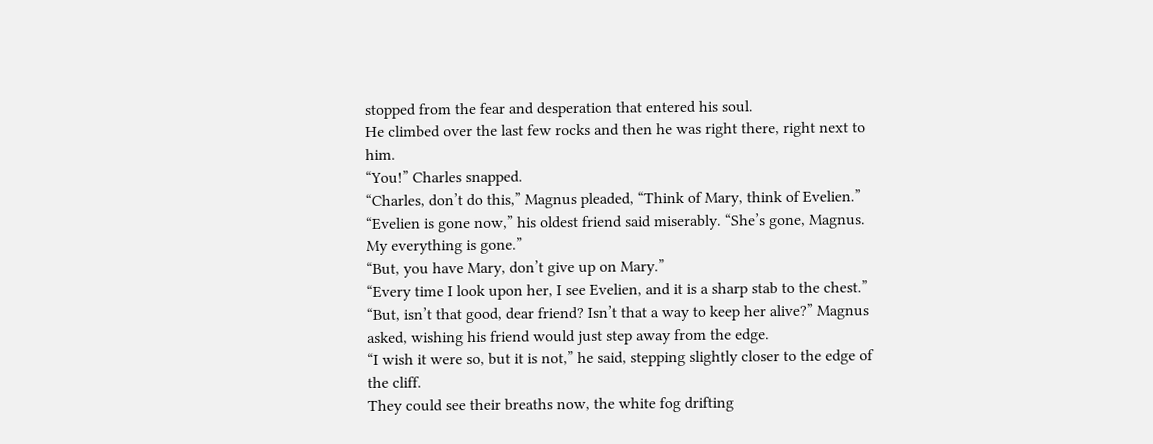stopped from the fear and desperation that entered his soul.
He climbed over the last few rocks and then he was right there, right next to him.
“You!” Charles snapped.
“Charles, don’t do this,” Magnus pleaded, “Think of Mary, think of Evelien.”
“Evelien is gone now,” his oldest friend said miserably. “She’s gone, Magnus. My everything is gone.”
“But, you have Mary, don’t give up on Mary.”
“Every time I look upon her, I see Evelien, and it is a sharp stab to the chest.”
“But, isn’t that good, dear friend? Isn’t that a way to keep her alive?” Magnus asked, wishing his friend would just step away from the edge.
“I wish it were so, but it is not,” he said, stepping slightly closer to the edge of the cliff.
They could see their breaths now, the white fog drifting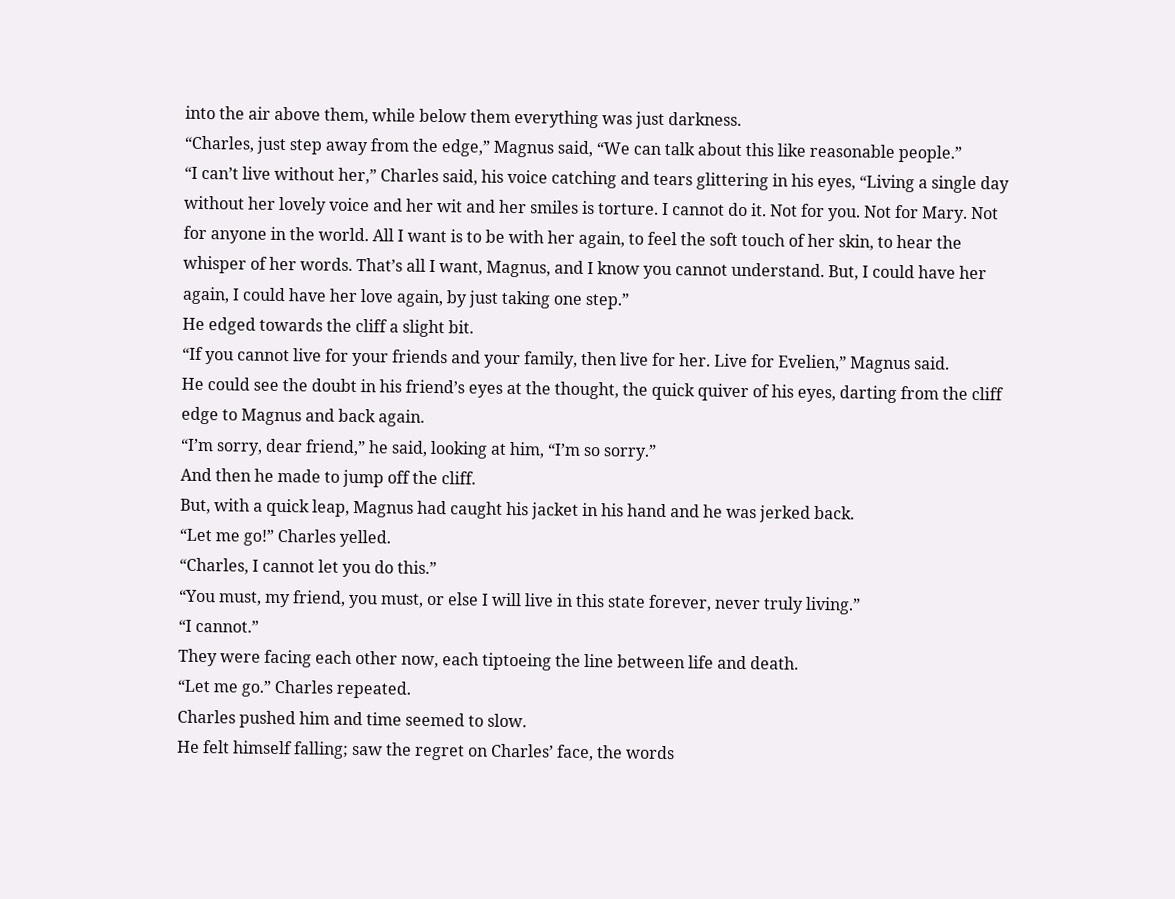into the air above them, while below them everything was just darkness.
“Charles, just step away from the edge,” Magnus said, “We can talk about this like reasonable people.”
“I can’t live without her,” Charles said, his voice catching and tears glittering in his eyes, “Living a single day without her lovely voice and her wit and her smiles is torture. I cannot do it. Not for you. Not for Mary. Not for anyone in the world. All I want is to be with her again, to feel the soft touch of her skin, to hear the whisper of her words. That’s all I want, Magnus, and I know you cannot understand. But, I could have her again, I could have her love again, by just taking one step.”
He edged towards the cliff a slight bit.
“If you cannot live for your friends and your family, then live for her. Live for Evelien,” Magnus said.
He could see the doubt in his friend’s eyes at the thought, the quick quiver of his eyes, darting from the cliff edge to Magnus and back again.
“I’m sorry, dear friend,” he said, looking at him, “I’m so sorry.”
And then he made to jump off the cliff.
But, with a quick leap, Magnus had caught his jacket in his hand and he was jerked back.
“Let me go!” Charles yelled.
“Charles, I cannot let you do this.”
“You must, my friend, you must, or else I will live in this state forever, never truly living.”
“I cannot.”
They were facing each other now, each tiptoeing the line between life and death.
“Let me go.” Charles repeated.
Charles pushed him and time seemed to slow.
He felt himself falling; saw the regret on Charles’ face, the words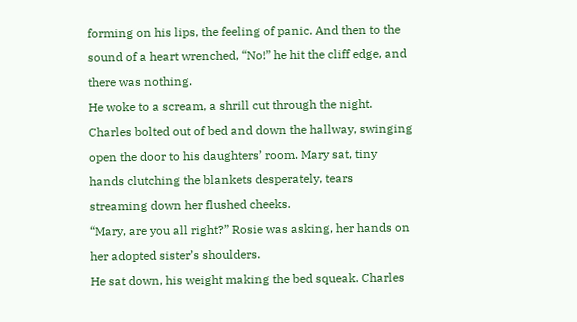forming on his lips, the feeling of panic. And then to the sound of a heart wrenched, “No!” he hit the cliff edge, and there was nothing.
He woke to a scream, a shrill cut through the night.
Charles bolted out of bed and down the hallway, swinging open the door to his daughters’ room. Mary sat, tiny hands clutching the blankets desperately, tears streaming down her flushed cheeks.
“Mary, are you all right?” Rosie was asking, her hands on her adopted sister’s shoulders.
He sat down, his weight making the bed squeak. Charles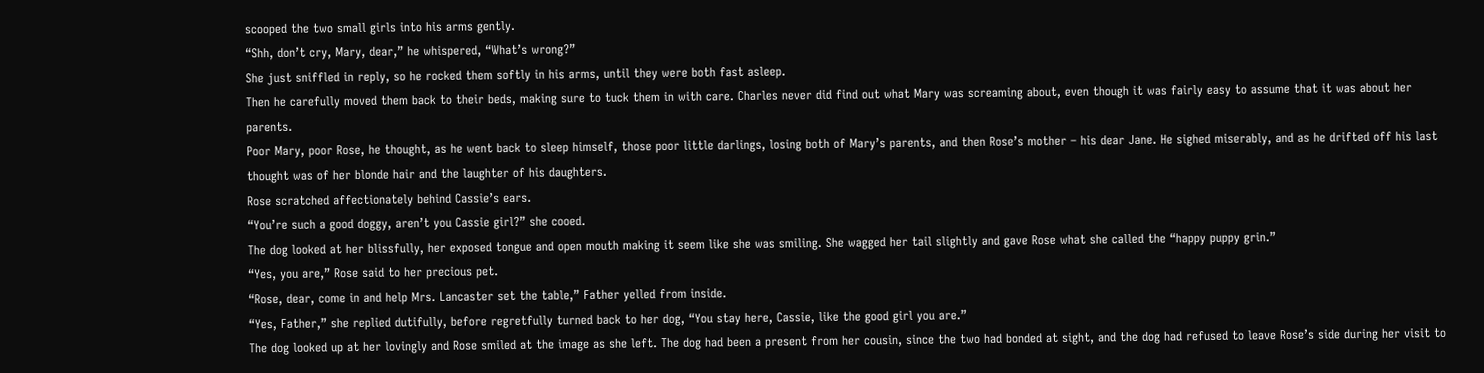scooped the two small girls into his arms gently.
“Shh, don’t cry, Mary, dear,” he whispered, “What’s wrong?”
She just sniffled in reply, so he rocked them softly in his arms, until they were both fast asleep.
Then he carefully moved them back to their beds, making sure to tuck them in with care. Charles never did find out what Mary was screaming about, even though it was fairly easy to assume that it was about her parents.
Poor Mary, poor Rose, he thought, as he went back to sleep himself, those poor little darlings, losing both of Mary’s parents, and then Rose’s mother – his dear Jane. He sighed miserably, and as he drifted off his last thought was of her blonde hair and the laughter of his daughters.
Rose scratched affectionately behind Cassie’s ears.
“You’re such a good doggy, aren’t you Cassie girl?” she cooed.
The dog looked at her blissfully, her exposed tongue and open mouth making it seem like she was smiling. She wagged her tail slightly and gave Rose what she called the “happy puppy grin.”
“Yes, you are,” Rose said to her precious pet.
“Rose, dear, come in and help Mrs. Lancaster set the table,” Father yelled from inside.
“Yes, Father,” she replied dutifully, before regretfully turned back to her dog, “You stay here, Cassie, like the good girl you are.”
The dog looked up at her lovingly and Rose smiled at the image as she left. The dog had been a present from her cousin, since the two had bonded at sight, and the dog had refused to leave Rose’s side during her visit to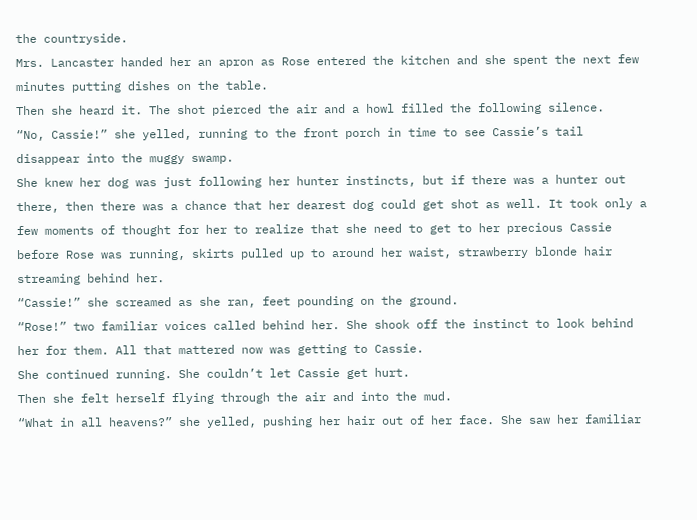the countryside.
Mrs. Lancaster handed her an apron as Rose entered the kitchen and she spent the next few minutes putting dishes on the table.
Then she heard it. The shot pierced the air and a howl filled the following silence.
“No, Cassie!” she yelled, running to the front porch in time to see Cassie’s tail disappear into the muggy swamp.
She knew her dog was just following her hunter instincts, but if there was a hunter out there, then there was a chance that her dearest dog could get shot as well. It took only a few moments of thought for her to realize that she need to get to her precious Cassie before Rose was running, skirts pulled up to around her waist, strawberry blonde hair streaming behind her.
“Cassie!” she screamed as she ran, feet pounding on the ground.
“Rose!” two familiar voices called behind her. She shook off the instinct to look behind her for them. All that mattered now was getting to Cassie.
She continued running. She couldn’t let Cassie get hurt.
Then she felt herself flying through the air and into the mud.
“What in all heavens?” she yelled, pushing her hair out of her face. She saw her familiar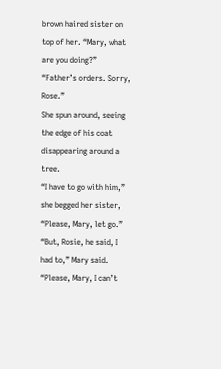brown haired sister on top of her. “Mary, what are you doing?”
“Father’s orders. Sorry, Rose.”
She spun around, seeing the edge of his coat disappearing around a tree.
“I have to go with him,” she begged her sister, “Please, Mary, let go.”
“But, Rosie, he said, I had to,” Mary said.
“Please, Mary, I can’t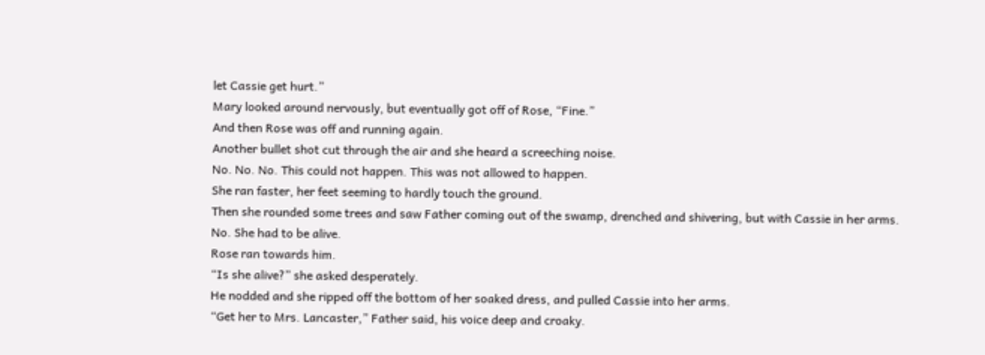let Cassie get hurt.”
Mary looked around nervously, but eventually got off of Rose, “Fine.”
And then Rose was off and running again.
Another bullet shot cut through the air and she heard a screeching noise.
No. No. No. This could not happen. This was not allowed to happen.
She ran faster, her feet seeming to hardly touch the ground.
Then she rounded some trees and saw Father coming out of the swamp, drenched and shivering, but with Cassie in her arms.
No. She had to be alive.
Rose ran towards him.
“Is she alive?” she asked desperately.
He nodded and she ripped off the bottom of her soaked dress, and pulled Cassie into her arms.
“Get her to Mrs. Lancaster,” Father said, his voice deep and croaky.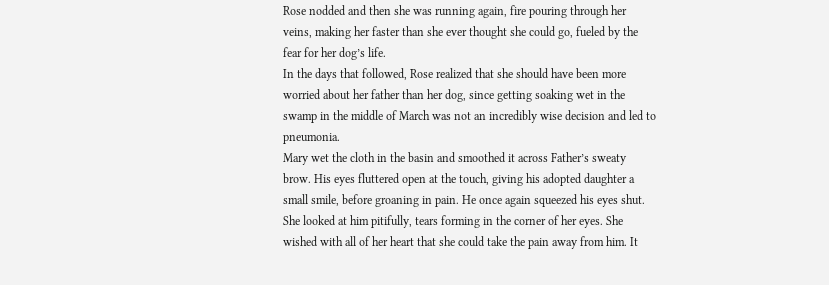Rose nodded and then she was running again, fire pouring through her veins, making her faster than she ever thought she could go, fueled by the fear for her dog’s life.
In the days that followed, Rose realized that she should have been more worried about her father than her dog, since getting soaking wet in the swamp in the middle of March was not an incredibly wise decision and led to pneumonia.
Mary wet the cloth in the basin and smoothed it across Father’s sweaty brow. His eyes fluttered open at the touch, giving his adopted daughter a small smile, before groaning in pain. He once again squeezed his eyes shut. She looked at him pitifully, tears forming in the corner of her eyes. She wished with all of her heart that she could take the pain away from him. It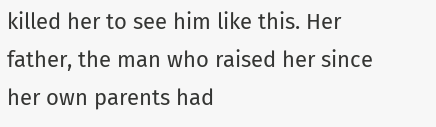killed her to see him like this. Her father, the man who raised her since her own parents had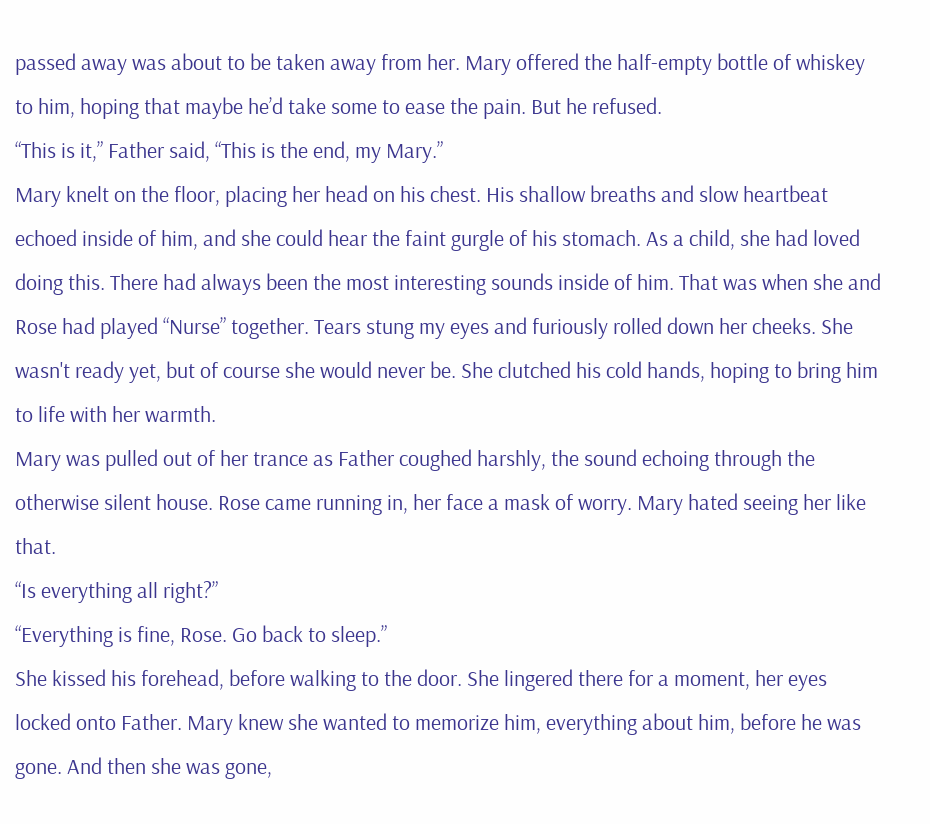passed away was about to be taken away from her. Mary offered the half-empty bottle of whiskey to him, hoping that maybe he’d take some to ease the pain. But he refused.
“This is it,” Father said, “This is the end, my Mary.”
Mary knelt on the floor, placing her head on his chest. His shallow breaths and slow heartbeat echoed inside of him, and she could hear the faint gurgle of his stomach. As a child, she had loved doing this. There had always been the most interesting sounds inside of him. That was when she and Rose had played “Nurse” together. Tears stung my eyes and furiously rolled down her cheeks. She wasn't ready yet, but of course she would never be. She clutched his cold hands, hoping to bring him to life with her warmth.
Mary was pulled out of her trance as Father coughed harshly, the sound echoing through the otherwise silent house. Rose came running in, her face a mask of worry. Mary hated seeing her like that.
“Is everything all right?”
“Everything is fine, Rose. Go back to sleep.”
She kissed his forehead, before walking to the door. She lingered there for a moment, her eyes locked onto Father. Mary knew she wanted to memorize him, everything about him, before he was gone. And then she was gone,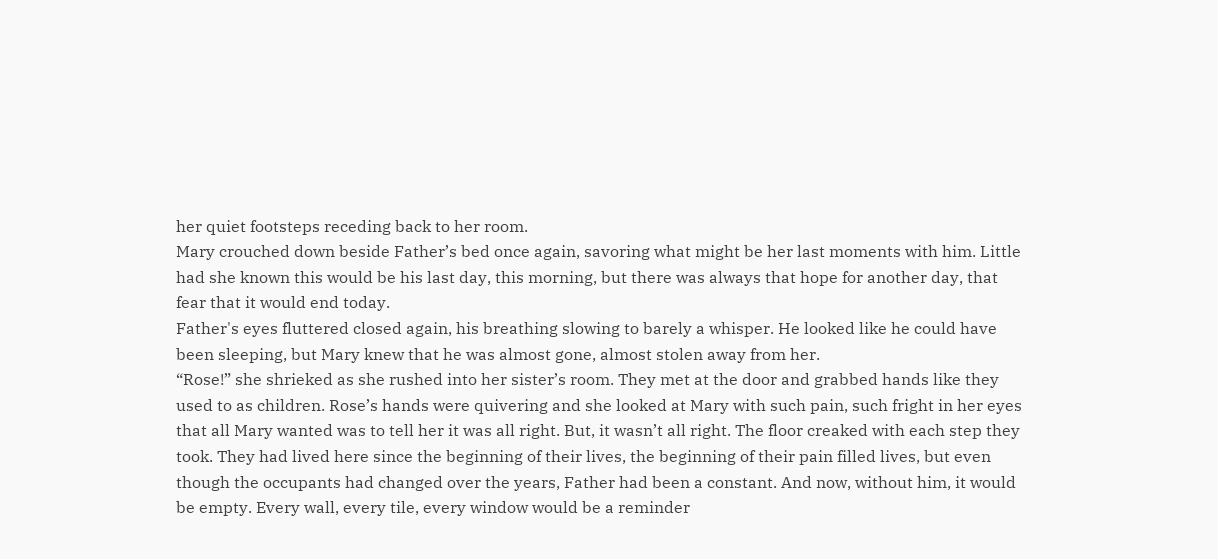her quiet footsteps receding back to her room.
Mary crouched down beside Father’s bed once again, savoring what might be her last moments with him. Little had she known this would be his last day, this morning, but there was always that hope for another day, that fear that it would end today.
Father's eyes fluttered closed again, his breathing slowing to barely a whisper. He looked like he could have been sleeping, but Mary knew that he was almost gone, almost stolen away from her.
“Rose!” she shrieked as she rushed into her sister’s room. They met at the door and grabbed hands like they used to as children. Rose’s hands were quivering and she looked at Mary with such pain, such fright in her eyes that all Mary wanted was to tell her it was all right. But, it wasn’t all right. The floor creaked with each step they took. They had lived here since the beginning of their lives, the beginning of their pain filled lives, but even though the occupants had changed over the years, Father had been a constant. And now, without him, it would be empty. Every wall, every tile, every window would be a reminder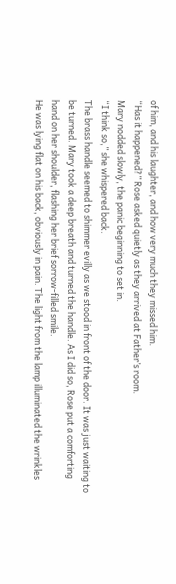of him, and his laughter, and how very much they missed him.
“Has it happened?” Rose asked quietly as they arrived at Father’s room.
Mary nodded slowly, the panic beginning to set in.
“I think so,” she whispered back.
The brass handle seemed to shimmer evilly as we stood in front of the door. It was just waiting to be turned. Mary took a deep breath and turned the handle. As I did so, Rose put a comforting hand on her shoulder, flashing her brief sorrow-filled smile.
He was lying flat on his back, obviously in pain. The light from the lamp illuminated the wrinkles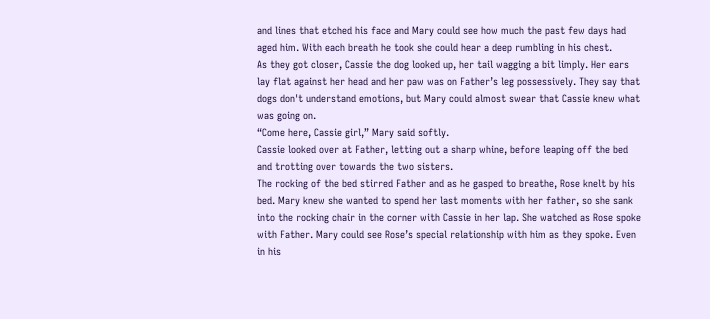and lines that etched his face and Mary could see how much the past few days had aged him. With each breath he took she could hear a deep rumbling in his chest.
As they got closer, Cassie the dog looked up, her tail wagging a bit limply. Her ears lay flat against her head and her paw was on Father’s leg possessively. They say that dogs don't understand emotions, but Mary could almost swear that Cassie knew what was going on.
“Come here, Cassie girl,” Mary said softly.
Cassie looked over at Father, letting out a sharp whine, before leaping off the bed and trotting over towards the two sisters.
The rocking of the bed stirred Father and as he gasped to breathe, Rose knelt by his bed. Mary knew she wanted to spend her last moments with her father, so she sank into the rocking chair in the corner with Cassie in her lap. She watched as Rose spoke with Father. Mary could see Rose’s special relationship with him as they spoke. Even in his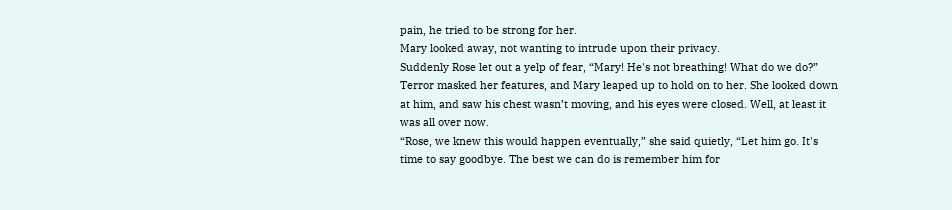pain, he tried to be strong for her.
Mary looked away, not wanting to intrude upon their privacy.
Suddenly Rose let out a yelp of fear, “Mary! He's not breathing! What do we do?”
Terror masked her features, and Mary leaped up to hold on to her. She looked down at him, and saw his chest wasn’t moving, and his eyes were closed. Well, at least it was all over now.
“Rose, we knew this would happen eventually,” she said quietly, “Let him go. It's time to say goodbye. The best we can do is remember him for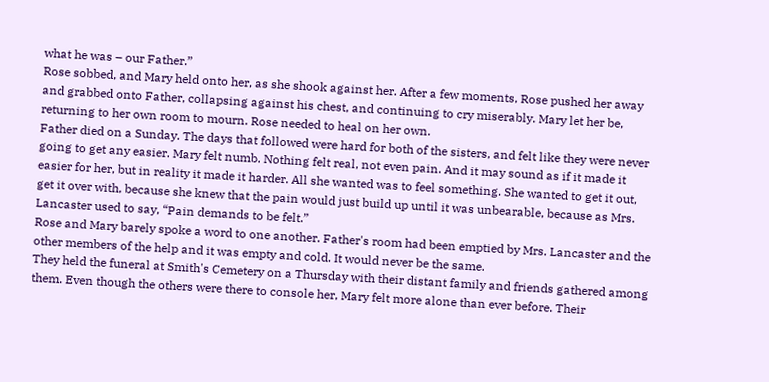what he was – our Father.”
Rose sobbed, and Mary held onto her, as she shook against her. After a few moments, Rose pushed her away and grabbed onto Father, collapsing against his chest, and continuing to cry miserably. Mary let her be, returning to her own room to mourn. Rose needed to heal on her own.
Father died on a Sunday. The days that followed were hard for both of the sisters, and felt like they were never going to get any easier. Mary felt numb. Nothing felt real, not even pain. And it may sound as if it made it easier for her, but in reality it made it harder. All she wanted was to feel something. She wanted to get it out, get it over with, because she knew that the pain would just build up until it was unbearable, because as Mrs. Lancaster used to say, “Pain demands to be felt.”
Rose and Mary barely spoke a word to one another. Father's room had been emptied by Mrs. Lancaster and the other members of the help and it was empty and cold. It would never be the same.
They held the funeral at Smith's Cemetery on a Thursday with their distant family and friends gathered among them. Even though the others were there to console her, Mary felt more alone than ever before. Their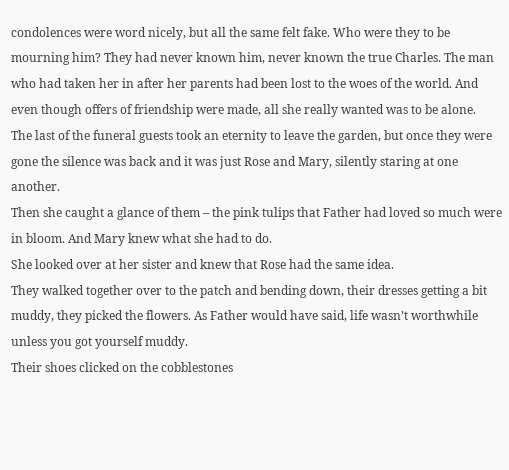condolences were word nicely, but all the same felt fake. Who were they to be mourning him? They had never known him, never known the true Charles. The man who had taken her in after her parents had been lost to the woes of the world. And even though offers of friendship were made, all she really wanted was to be alone.
The last of the funeral guests took an eternity to leave the garden, but once they were gone the silence was back and it was just Rose and Mary, silently staring at one another.
Then she caught a glance of them – the pink tulips that Father had loved so much were in bloom. And Mary knew what she had to do.
She looked over at her sister and knew that Rose had the same idea.
They walked together over to the patch and bending down, their dresses getting a bit muddy, they picked the flowers. As Father would have said, life wasn’t worthwhile unless you got yourself muddy.
Their shoes clicked on the cobblestones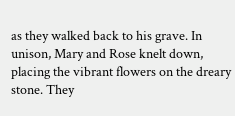as they walked back to his grave. In unison, Mary and Rose knelt down, placing the vibrant flowers on the dreary stone. They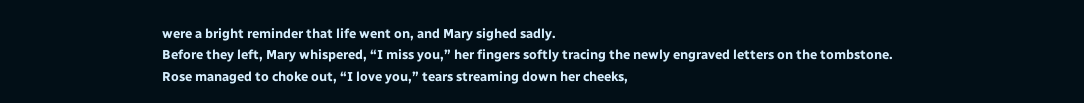were a bright reminder that life went on, and Mary sighed sadly.
Before they left, Mary whispered, “I miss you,” her fingers softly tracing the newly engraved letters on the tombstone.
Rose managed to choke out, “I love you,” tears streaming down her cheeks,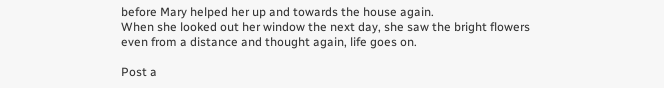before Mary helped her up and towards the house again.
When she looked out her window the next day, she saw the bright flowers even from a distance and thought again, life goes on.

Post a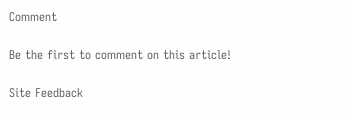Comment

Be the first to comment on this article!

Site Feedback